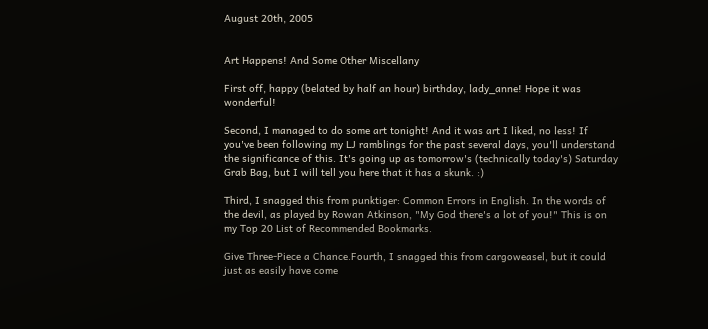August 20th, 2005


Art Happens! And Some Other Miscellany

First off, happy (belated by half an hour) birthday, lady_anne! Hope it was wonderful!

Second, I managed to do some art tonight! And it was art I liked, no less! If you've been following my LJ ramblings for the past several days, you'll understand the significance of this. It's going up as tomorrow's (technically today's) Saturday Grab Bag, but I will tell you here that it has a skunk. :)

Third, I snagged this from punktiger: Common Errors in English. In the words of the devil, as played by Rowan Atkinson, "My God there's a lot of you!" This is on my Top 20 List of Recommended Bookmarks.

Give Three-Piece a Chance.Fourth, I snagged this from cargoweasel, but it could just as easily have come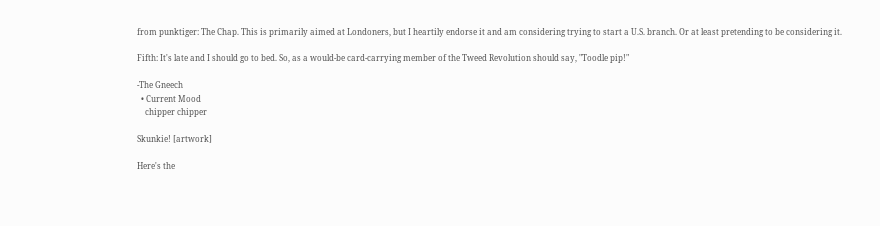from punktiger: The Chap. This is primarily aimed at Londoners, but I heartily endorse it and am considering trying to start a U.S. branch. Or at least pretending to be considering it.

Fifth: It's late and I should go to bed. So, as a would-be card-carrying member of the Tweed Revolution should say, "Toodle pip!"

-The Gneech
  • Current Mood
    chipper chipper

Skunkie! [artwork]

Here's the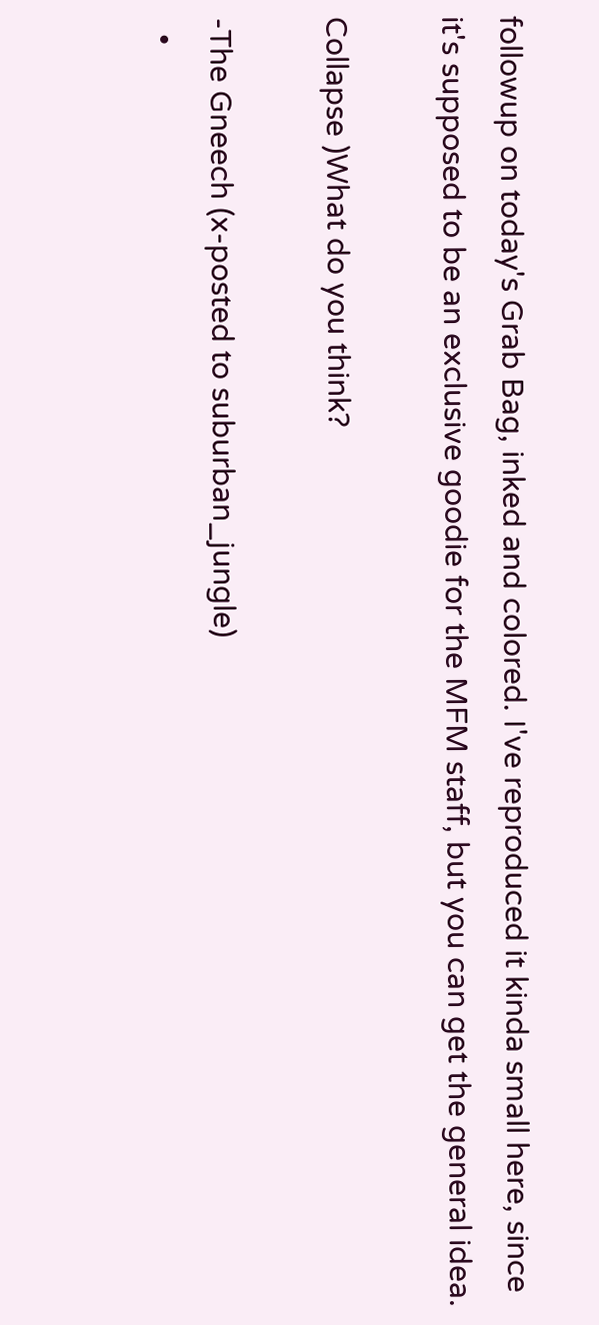followup on today's Grab Bag, inked and colored. I've reproduced it kinda small here, since it's supposed to be an exclusive goodie for the MFM staff, but you can get the general idea.

Collapse )What do you think?

-The Gneech (x-posted to suburban_jungle)
  •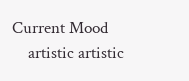Current Mood
    artistic artistic